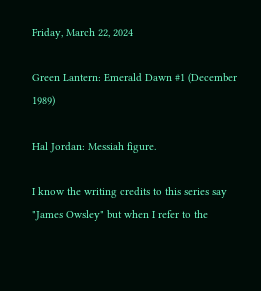Friday, March 22, 2024

Green Lantern: Emerald Dawn #1 (December 1989)

Hal Jordan: Messiah figure.

I know the writing credits to this series say "James Owsley" but when I refer to the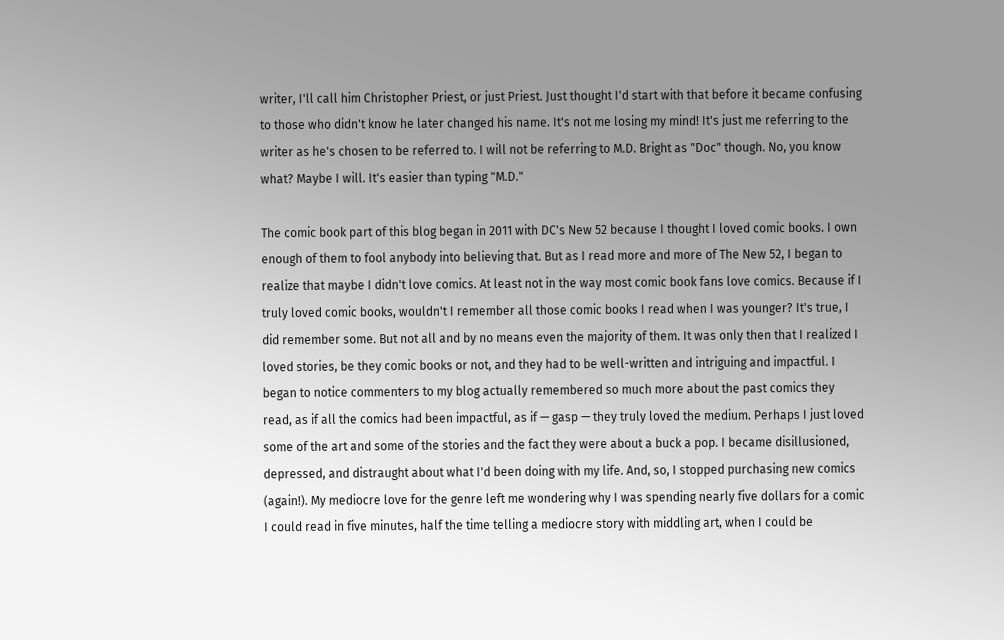writer, I'll call him Christopher Priest, or just Priest. Just thought I'd start with that before it became confusing to those who didn't know he later changed his name. It's not me losing my mind! It's just me referring to the writer as he's chosen to be referred to. I will not be referring to M.D. Bright as "Doc" though. No, you know what? Maybe I will. It's easier than typing "M.D."

The comic book part of this blog began in 2011 with DC's New 52 because I thought I loved comic books. I own enough of them to fool anybody into believing that. But as I read more and more of The New 52, I began to realize that maybe I didn't love comics. At least not in the way most comic book fans love comics. Because if I truly loved comic books, wouldn't I remember all those comic books I read when I was younger? It's true, I did remember some. But not all and by no means even the majority of them. It was only then that I realized I loved stories, be they comic books or not, and they had to be well-written and intriguing and impactful. I began to notice commenters to my blog actually remembered so much more about the past comics they read, as if all the comics had been impactful, as if — gasp — they truly loved the medium. Perhaps I just loved some of the art and some of the stories and the fact they were about a buck a pop. I became disillusioned, depressed, and distraught about what I'd been doing with my life. And, so, I stopped purchasing new comics (again!). My mediocre love for the genre left me wondering why I was spending nearly five dollars for a comic I could read in five minutes, half the time telling a mediocre story with middling art, when I could be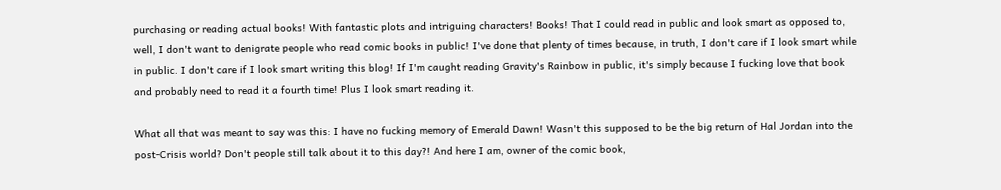purchasing or reading actual books! With fantastic plots and intriguing characters! Books! That I could read in public and look smart as opposed to, well, I don't want to denigrate people who read comic books in public! I've done that plenty of times because, in truth, I don't care if I look smart while in public. I don't care if I look smart writing this blog! If I'm caught reading Gravity's Rainbow in public, it's simply because I fucking love that book and probably need to read it a fourth time! Plus I look smart reading it.

What all that was meant to say was this: I have no fucking memory of Emerald Dawn! Wasn't this supposed to be the big return of Hal Jordan into the post-Crisis world? Don't people still talk about it to this day?! And here I am, owner of the comic book,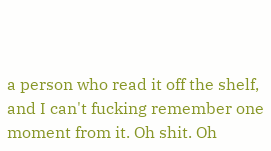a person who read it off the shelf, and I can't fucking remember one moment from it. Oh shit. Oh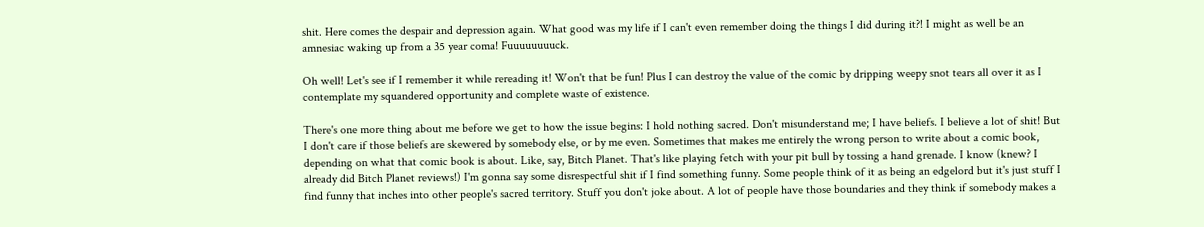shit. Here comes the despair and depression again. What good was my life if I can't even remember doing the things I did during it?! I might as well be an amnesiac waking up from a 35 year coma! Fuuuuuuuuck.

Oh well! Let's see if I remember it while rereading it! Won't that be fun! Plus I can destroy the value of the comic by dripping weepy snot tears all over it as I contemplate my squandered opportunity and complete waste of existence.

There's one more thing about me before we get to how the issue begins: I hold nothing sacred. Don't misunderstand me; I have beliefs. I believe a lot of shit! But I don't care if those beliefs are skewered by somebody else, or by me even. Sometimes that makes me entirely the wrong person to write about a comic book, depending on what that comic book is about. Like, say, Bitch Planet. That's like playing fetch with your pit bull by tossing a hand grenade. I know (knew? I already did Bitch Planet reviews!) I'm gonna say some disrespectful shit if I find something funny. Some people think of it as being an edgelord but it's just stuff I find funny that inches into other people's sacred territory. Stuff you don't joke about. A lot of people have those boundaries and they think if somebody makes a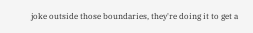joke outside those boundaries, they're doing it to get a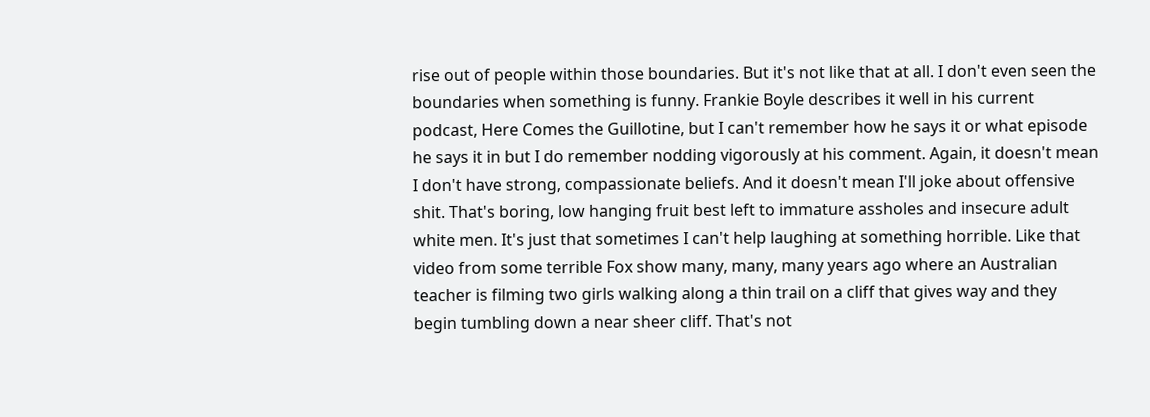rise out of people within those boundaries. But it's not like that at all. I don't even seen the boundaries when something is funny. Frankie Boyle describes it well in his current podcast, Here Comes the Guillotine, but I can't remember how he says it or what episode he says it in but I do remember nodding vigorously at his comment. Again, it doesn't mean I don't have strong, compassionate beliefs. And it doesn't mean I'll joke about offensive shit. That's boring, low hanging fruit best left to immature assholes and insecure adult white men. It's just that sometimes I can't help laughing at something horrible. Like that video from some terrible Fox show many, many, many years ago where an Australian teacher is filming two girls walking along a thin trail on a cliff that gives way and they begin tumbling down a near sheer cliff. That's not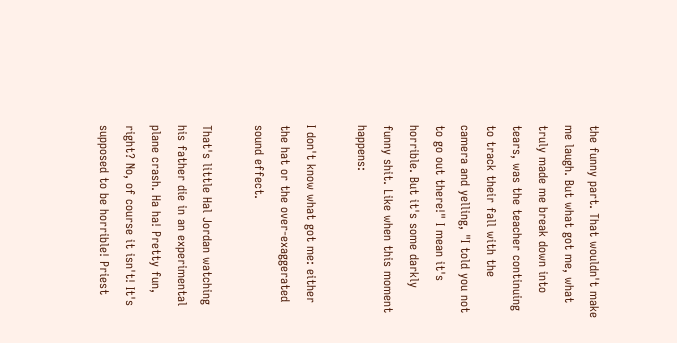the funny part. That wouldn't make me laugh. But what got me, what truly made me break down into tears, was the teacher continuing to track their fall with the camera and yelling, "I told you not to go out there!" I mean it's horrible. But it's some darkly funny shit. Like when this moment happens:

I don't know what got me: either the hat or the over-exaggerated sound effect.

That's little Hal Jordan watching his father die in an experimental plane crash. Ha ha! Pretty fun, right? No, of course it isn't! It's supposed to be horrible! Priest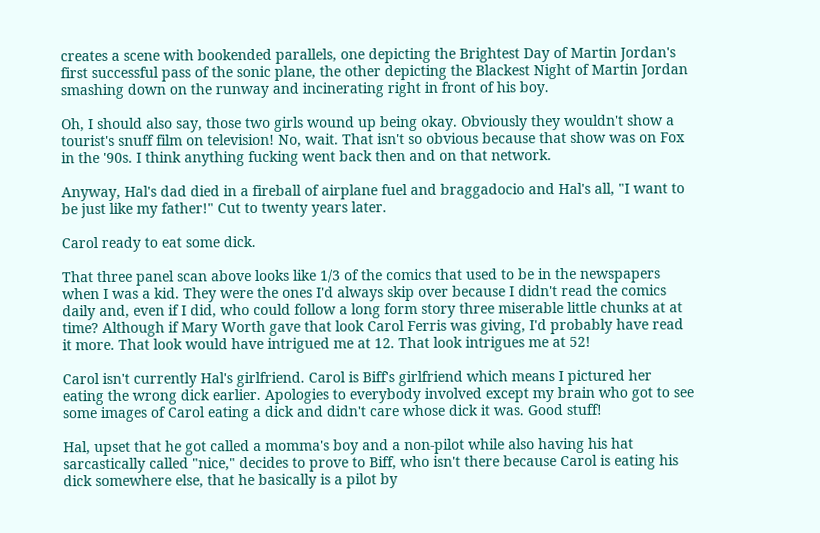creates a scene with bookended parallels, one depicting the Brightest Day of Martin Jordan's first successful pass of the sonic plane, the other depicting the Blackest Night of Martin Jordan smashing down on the runway and incinerating right in front of his boy.

Oh, I should also say, those two girls wound up being okay. Obviously they wouldn't show a tourist's snuff film on television! No, wait. That isn't so obvious because that show was on Fox in the '90s. I think anything fucking went back then and on that network.

Anyway, Hal's dad died in a fireball of airplane fuel and braggadocio and Hal's all, "I want to be just like my father!" Cut to twenty years later.

Carol ready to eat some dick.

That three panel scan above looks like 1/3 of the comics that used to be in the newspapers when I was a kid. They were the ones I'd always skip over because I didn't read the comics daily and, even if I did, who could follow a long form story three miserable little chunks at at time? Although if Mary Worth gave that look Carol Ferris was giving, I'd probably have read it more. That look would have intrigued me at 12. That look intrigues me at 52!

Carol isn't currently Hal's girlfriend. Carol is Biff's girlfriend which means I pictured her eating the wrong dick earlier. Apologies to everybody involved except my brain who got to see some images of Carol eating a dick and didn't care whose dick it was. Good stuff!

Hal, upset that he got called a momma's boy and a non-pilot while also having his hat sarcastically called "nice," decides to prove to Biff, who isn't there because Carol is eating his dick somewhere else, that he basically is a pilot by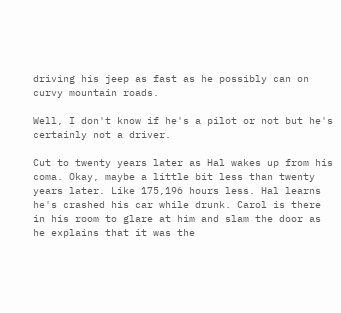driving his jeep as fast as he possibly can on curvy mountain roads.

Well, I don't know if he's a pilot or not but he's certainly not a driver.

Cut to twenty years later as Hal wakes up from his coma. Okay, maybe a little bit less than twenty years later. Like 175,196 hours less. Hal learns he's crashed his car while drunk. Carol is there in his room to glare at him and slam the door as he explains that it was the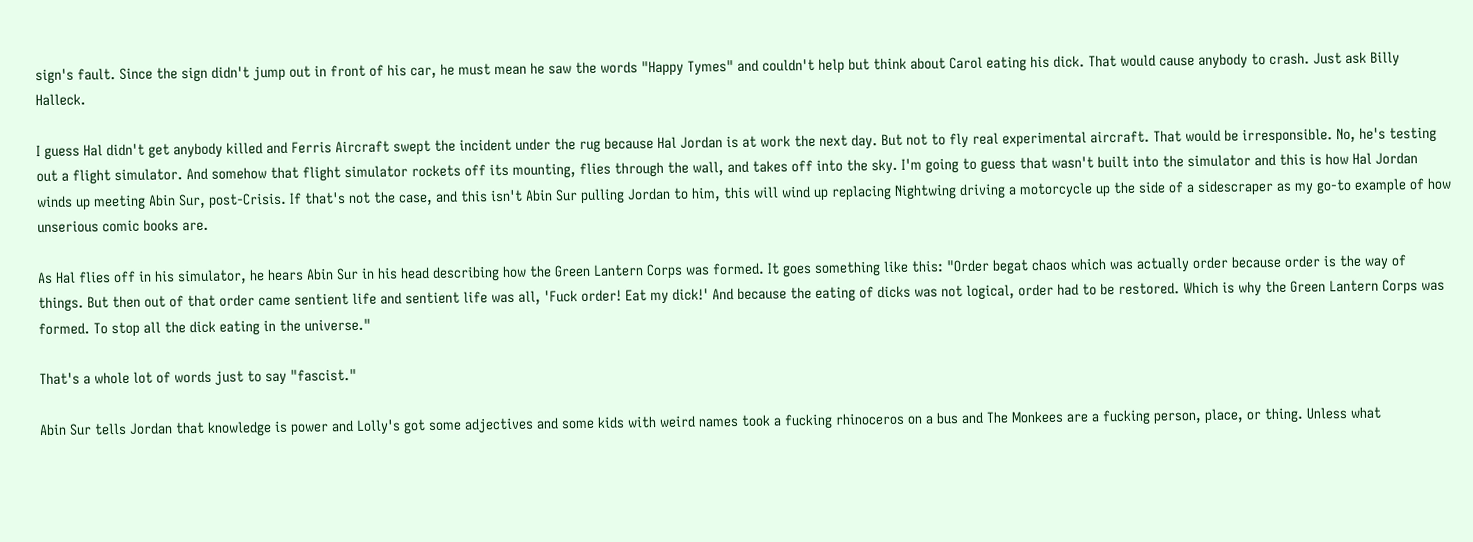sign's fault. Since the sign didn't jump out in front of his car, he must mean he saw the words "Happy Tymes" and couldn't help but think about Carol eating his dick. That would cause anybody to crash. Just ask Billy Halleck.

I guess Hal didn't get anybody killed and Ferris Aircraft swept the incident under the rug because Hal Jordan is at work the next day. But not to fly real experimental aircraft. That would be irresponsible. No, he's testing out a flight simulator. And somehow that flight simulator rockets off its mounting, flies through the wall, and takes off into the sky. I'm going to guess that wasn't built into the simulator and this is how Hal Jordan winds up meeting Abin Sur, post-Crisis. If that's not the case, and this isn't Abin Sur pulling Jordan to him, this will wind up replacing Nightwing driving a motorcycle up the side of a sidescraper as my go-to example of how unserious comic books are.

As Hal flies off in his simulator, he hears Abin Sur in his head describing how the Green Lantern Corps was formed. It goes something like this: "Order begat chaos which was actually order because order is the way of things. But then out of that order came sentient life and sentient life was all, 'Fuck order! Eat my dick!' And because the eating of dicks was not logical, order had to be restored. Which is why the Green Lantern Corps was formed. To stop all the dick eating in the universe."

That's a whole lot of words just to say "fascist."

Abin Sur tells Jordan that knowledge is power and Lolly's got some adjectives and some kids with weird names took a fucking rhinoceros on a bus and The Monkees are a fucking person, place, or thing. Unless what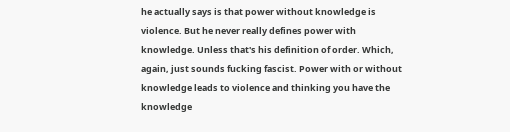he actually says is that power without knowledge is violence. But he never really defines power with knowledge. Unless that's his definition of order. Which, again, just sounds fucking fascist. Power with or without knowledge leads to violence and thinking you have the knowledge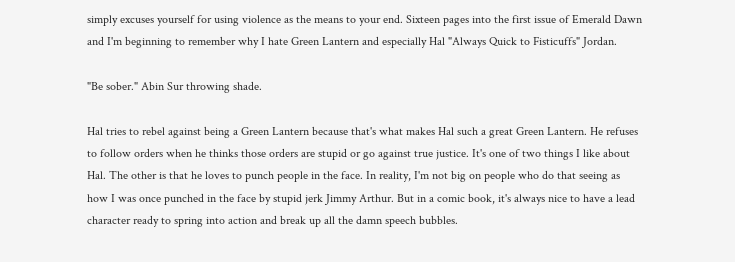simply excuses yourself for using violence as the means to your end. Sixteen pages into the first issue of Emerald Dawn and I'm beginning to remember why I hate Green Lantern and especially Hal "Always Quick to Fisticuffs" Jordan.

"Be sober." Abin Sur throwing shade.

Hal tries to rebel against being a Green Lantern because that's what makes Hal such a great Green Lantern. He refuses to follow orders when he thinks those orders are stupid or go against true justice. It's one of two things I like about Hal. The other is that he loves to punch people in the face. In reality, I'm not big on people who do that seeing as how I was once punched in the face by stupid jerk Jimmy Arthur. But in a comic book, it's always nice to have a lead character ready to spring into action and break up all the damn speech bubbles.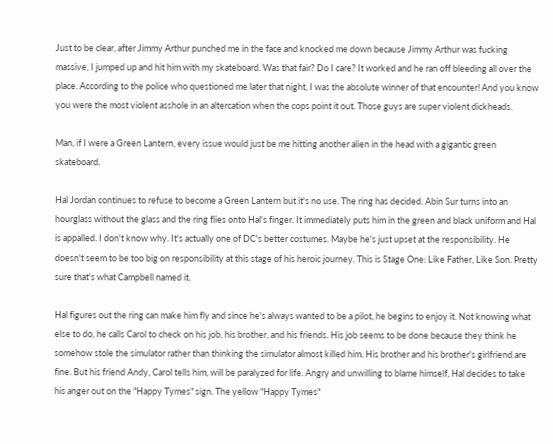Just to be clear, after Jimmy Arthur punched me in the face and knocked me down because Jimmy Arthur was fucking massive, I jumped up and hit him with my skateboard. Was that fair? Do I care? It worked and he ran off bleeding all over the place. According to the police who questioned me later that night, I was the absolute winner of that encounter! And you know you were the most violent asshole in an altercation when the cops point it out. Those guys are super violent dickheads.

Man, if I were a Green Lantern, every issue would just be me hitting another alien in the head with a gigantic green skateboard.

Hal Jordan continues to refuse to become a Green Lantern but it's no use. The ring has decided. Abin Sur turns into an hourglass without the glass and the ring flies onto Hal's finger. It immediately puts him in the green and black uniform and Hal is appalled. I don't know why. It's actually one of DC's better costumes. Maybe he's just upset at the responsibility. He doesn't seem to be too big on responsibility at this stage of his heroic journey. This is Stage One: Like Father, Like Son. Pretty sure that's what Campbell named it.

Hal figures out the ring can make him fly and since he's always wanted to be a pilot, he begins to enjoy it. Not knowing what else to do, he calls Carol to check on his job, his brother, and his friends. His job seems to be done because they think he somehow stole the simulator rather than thinking the simulator almost killed him. His brother and his brother's girlfriend are fine. But his friend Andy, Carol tells him, will be paralyzed for life. Angry and unwilling to blame himself, Hal decides to take his anger out on the "Happy Tymes" sign. The yellow "Happy Tymes"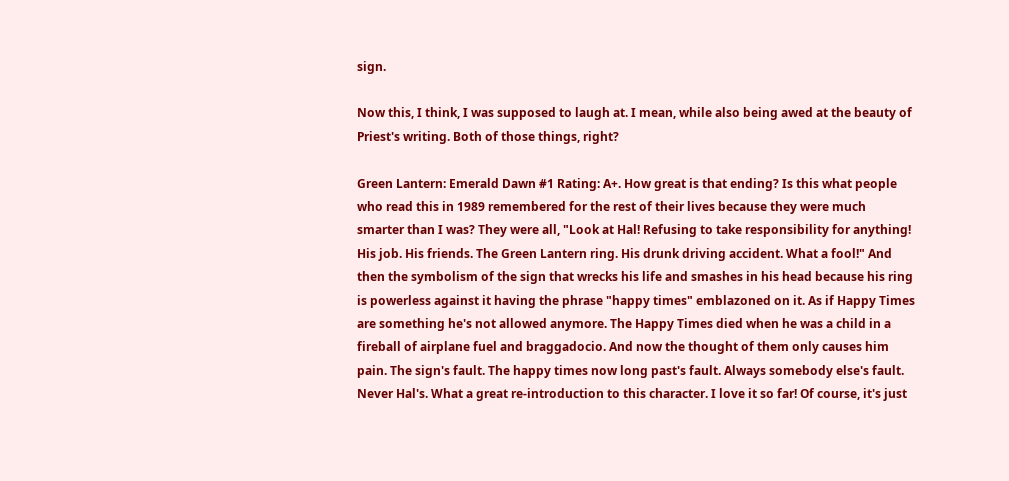sign.

Now this, I think, I was supposed to laugh at. I mean, while also being awed at the beauty of Priest's writing. Both of those things, right?

Green Lantern: Emerald Dawn #1 Rating: A+. How great is that ending? Is this what people who read this in 1989 remembered for the rest of their lives because they were much smarter than I was? They were all, "Look at Hal! Refusing to take responsibility for anything! His job. His friends. The Green Lantern ring. His drunk driving accident. What a fool!" And then the symbolism of the sign that wrecks his life and smashes in his head because his ring is powerless against it having the phrase "happy times" emblazoned on it. As if Happy Times are something he's not allowed anymore. The Happy Times died when he was a child in a fireball of airplane fuel and braggadocio. And now the thought of them only causes him pain. The sign's fault. The happy times now long past's fault. Always somebody else's fault. Never Hal's. What a great re-introduction to this character. I love it so far! Of course, it's just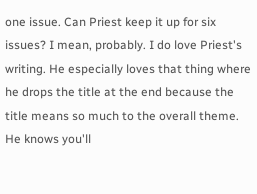one issue. Can Priest keep it up for six issues? I mean, probably. I do love Priest's writing. He especially loves that thing where he drops the title at the end because the title means so much to the overall theme. He knows you'll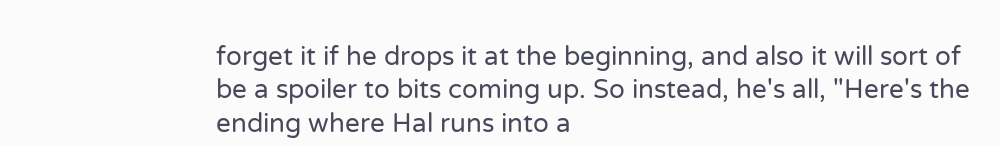forget it if he drops it at the beginning, and also it will sort of be a spoiler to bits coming up. So instead, he's all, "Here's the ending where Hal runs into a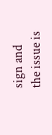sign and the issue is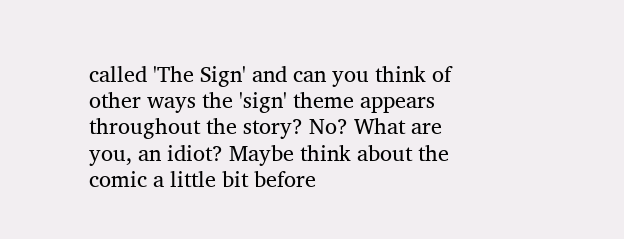called 'The Sign' and can you think of other ways the 'sign' theme appears throughout the story? No? What are you, an idiot? Maybe think about the comic a little bit before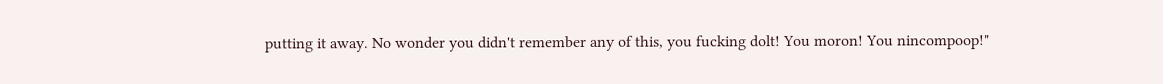putting it away. No wonder you didn't remember any of this, you fucking dolt! You moron! You nincompoop!"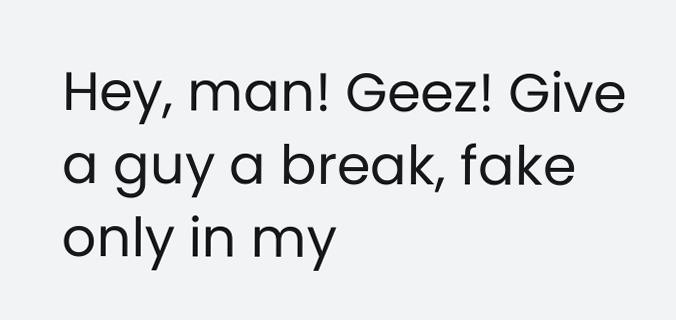Hey, man! Geez! Give a guy a break, fake only in my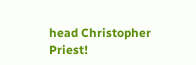head Christopher Priest!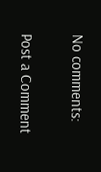No comments:

Post a Comment